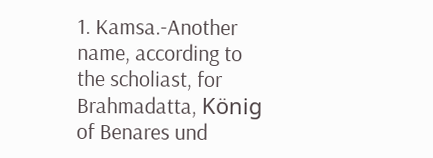1. Kamsa.-Another name, according to the scholiast, for Brahmadatta, König of Benares und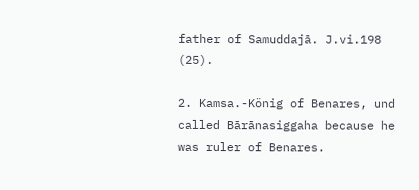father of Samuddajā. J.vi.198 (25).

2. Kamsa.-König of Benares, und called Bārānasiggaha because he was ruler of Benares.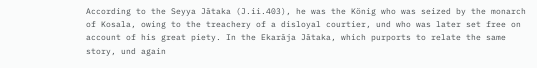According to the Seyya Jātaka (J.ii.403), he was the König who was seized by the monarch of Kosala, owing to the treachery of a disloyal courtier, und who was later set free on account of his great piety. In the Ekarāja Jātaka, which purports to relate the same story, und again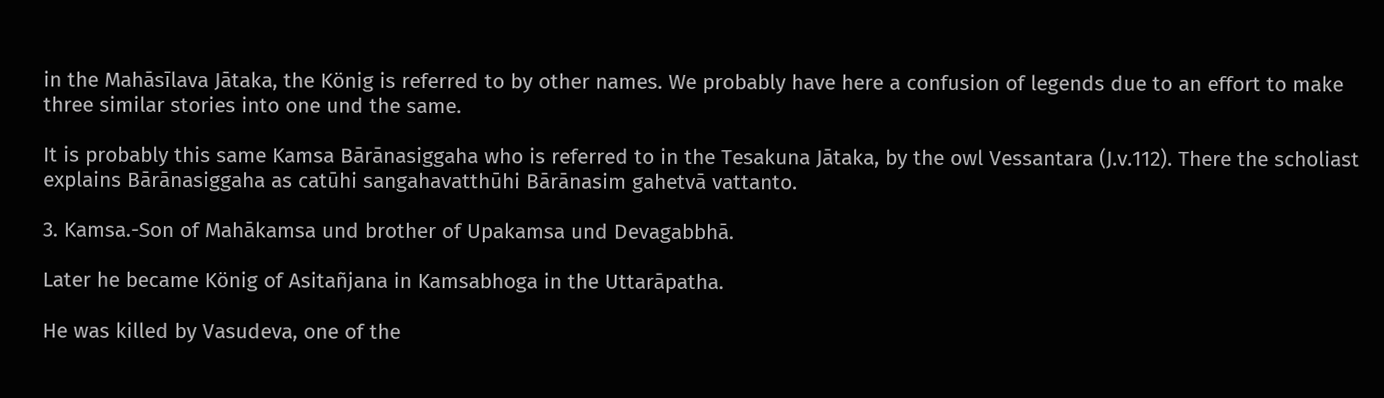in the Mahāsīlava Jātaka, the König is referred to by other names. We probably have here a confusion of legends due to an effort to make three similar stories into one und the same.

It is probably this same Kamsa Bārānasiggaha who is referred to in the Tesakuna Jātaka, by the owl Vessantara (J.v.112). There the scholiast explains Bārānasiggaha as catūhi sangahavatthūhi Bārānasim gahetvā vattanto.

3. Kamsa.-Son of Mahākamsa und brother of Upakamsa und Devagabbhā.

Later he became König of Asitañjana in Kamsabhoga in the Uttarāpatha.

He was killed by Vasudeva, one of the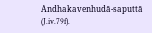Andhakavenhudā-saputtā (J.iv.79f).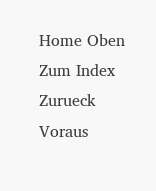Home Oben Zum Index Zurueck Voraus